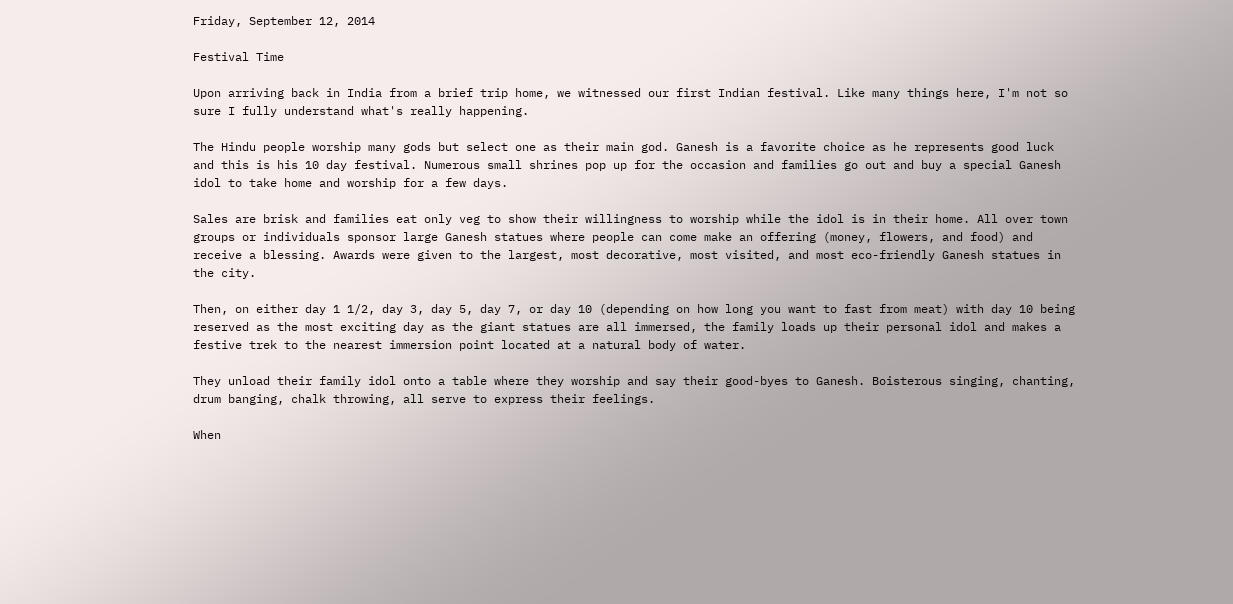Friday, September 12, 2014

Festival Time

Upon arriving back in India from a brief trip home, we witnessed our first Indian festival. Like many things here, I'm not so sure I fully understand what's really happening.

The Hindu people worship many gods but select one as their main god. Ganesh is a favorite choice as he represents good luck and this is his 10 day festival. Numerous small shrines pop up for the occasion and families go out and buy a special Ganesh idol to take home and worship for a few days.

Sales are brisk and families eat only veg to show their willingness to worship while the idol is in their home. All over town groups or individuals sponsor large Ganesh statues where people can come make an offering (money, flowers, and food) and receive a blessing. Awards were given to the largest, most decorative, most visited, and most eco-friendly Ganesh statues in the city.

Then, on either day 1 1/2, day 3, day 5, day 7, or day 10 (depending on how long you want to fast from meat) with day 10 being reserved as the most exciting day as the giant statues are all immersed, the family loads up their personal idol and makes a festive trek to the nearest immersion point located at a natural body of water.

They unload their family idol onto a table where they worship and say their good-byes to Ganesh. Boisterous singing, chanting, drum banging, chalk throwing, all serve to express their feelings.

When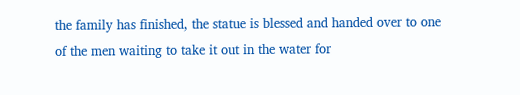the family has finished, the statue is blessed and handed over to one of the men waiting to take it out in the water for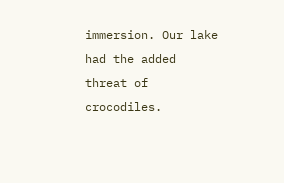immersion. Our lake had the added threat of crocodiles.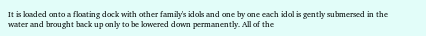It is loaded onto a floating dock with other family's idols and one by one each idol is gently submersed in the water and brought back up only to be lowered down permanently. All of the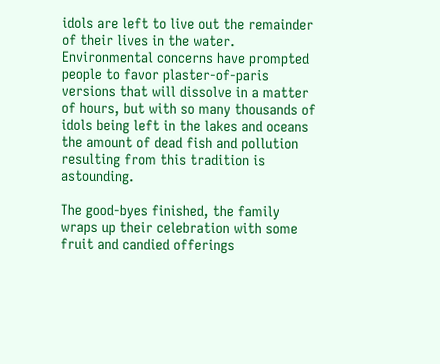idols are left to live out the remainder of their lives in the water. Environmental concerns have prompted people to favor plaster-of-paris versions that will dissolve in a matter of hours, but with so many thousands of idols being left in the lakes and oceans the amount of dead fish and pollution resulting from this tradition is astounding.

The good-byes finished, the family wraps up their celebration with some fruit and candied offerings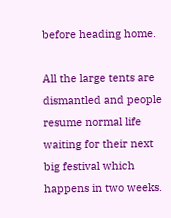before heading home.

All the large tents are dismantled and people resume normal life waiting for their next big festival which happens in two weeks.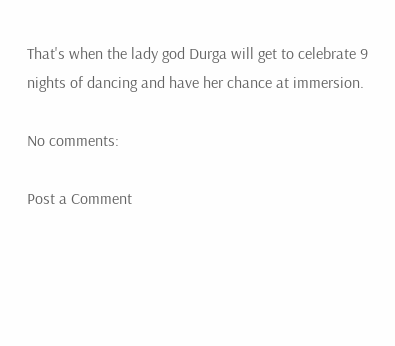That's when the lady god Durga will get to celebrate 9 nights of dancing and have her chance at immersion.

No comments:

Post a Comment